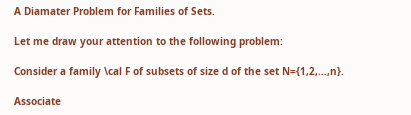A Diamater Problem for Families of Sets.

Let me draw your attention to the following problem:

Consider a family \cal F of subsets of size d of the set N={1,2,…,n}.

Associate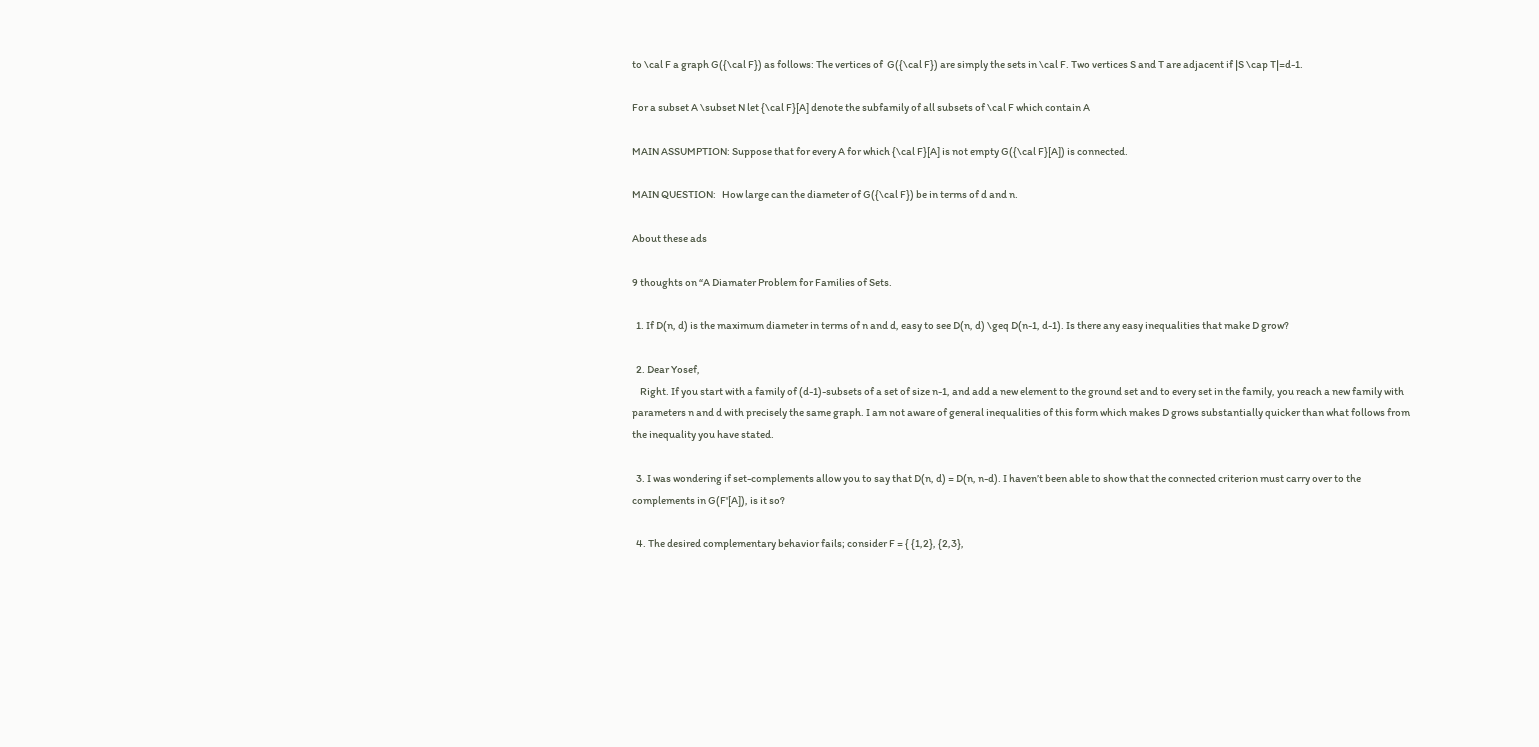to \cal F a graph G({\cal F}) as follows: The vertices of  G({\cal F}) are simply the sets in \cal F. Two vertices S and T are adjacent if |S \cap T|=d-1.

For a subset A \subset N let {\cal F}[A] denote the subfamily of all subsets of \cal F which contain A

MAIN ASSUMPTION: Suppose that for every A for which {\cal F}[A] is not empty G({\cal F}[A]) is connected.

MAIN QUESTION:   How large can the diameter of G({\cal F}) be in terms of d and n.

About these ads

9 thoughts on “A Diamater Problem for Families of Sets.

  1. If D(n, d) is the maximum diameter in terms of n and d, easy to see D(n, d) \geq D(n-1, d-1). Is there any easy inequalities that make D grow?

  2. Dear Yosef,
    Right. If you start with a family of (d-1)-subsets of a set of size n-1, and add a new element to the ground set and to every set in the family, you reach a new family with parameters n and d with precisely the same graph. I am not aware of general inequalities of this form which makes D grows substantially quicker than what follows from the inequality you have stated.

  3. I was wondering if set-complements allow you to say that D(n, d) = D(n, n-d). I haven’t been able to show that the connected criterion must carry over to the complements in G(F'[A]), is it so?

  4. The desired complementary behavior fails; consider F = { {1,2}, {2,3},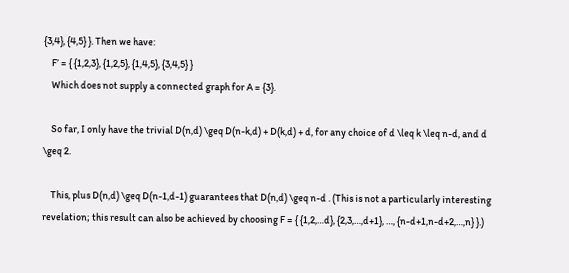{3,4}, {4,5} }. Then we have:
    F’ = { {1,2,3}, {1,2,5}, {1,4,5}, {3,4,5} }
    Which does not supply a connected graph for A = {3}.

    So far, I only have the trivial D(n,d) \geq D(n-k,d) + D(k,d) + d, for any choice of d \leq k \leq n-d, and d \geq 2.

    This, plus D(n,d) \geq D(n-1,d-1) guarantees that D(n,d) \geq n-d . (This is not a particularly interesting revelation; this result can also be achieved by choosing F = { {1,2,…d}, {2,3,…,d+1}, …, {n-d+1,n-d+2,…,n} }.)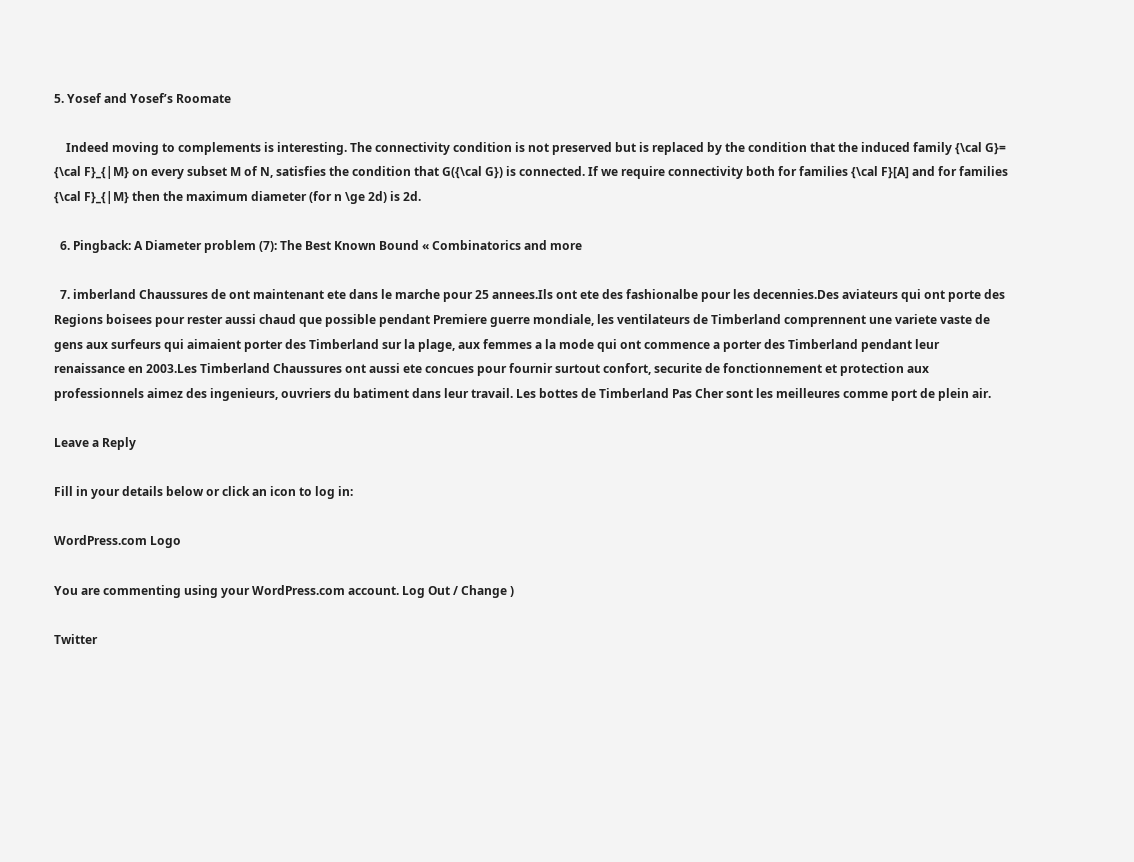5. Yosef and Yosef’s Roomate

    Indeed moving to complements is interesting. The connectivity condition is not preserved but is replaced by the condition that the induced family {\cal G}= {\cal F}_{|M} on every subset M of N, satisfies the condition that G({\cal G}) is connected. If we require connectivity both for families {\cal F}[A] and for families {\cal F}_{|M} then the maximum diameter (for n \ge 2d) is 2d.

  6. Pingback: A Diameter problem (7): The Best Known Bound « Combinatorics and more

  7. imberland Chaussures de ont maintenant ete dans le marche pour 25 annees.Ils ont ete des fashionalbe pour les decennies.Des aviateurs qui ont porte des Regions boisees pour rester aussi chaud que possible pendant Premiere guerre mondiale, les ventilateurs de Timberland comprennent une variete vaste de gens aux surfeurs qui aimaient porter des Timberland sur la plage, aux femmes a la mode qui ont commence a porter des Timberland pendant leur renaissance en 2003.Les Timberland Chaussures ont aussi ete concues pour fournir surtout confort, securite de fonctionnement et protection aux professionnels aimez des ingenieurs, ouvriers du batiment dans leur travail. Les bottes de Timberland Pas Cher sont les meilleures comme port de plein air.

Leave a Reply

Fill in your details below or click an icon to log in:

WordPress.com Logo

You are commenting using your WordPress.com account. Log Out / Change )

Twitter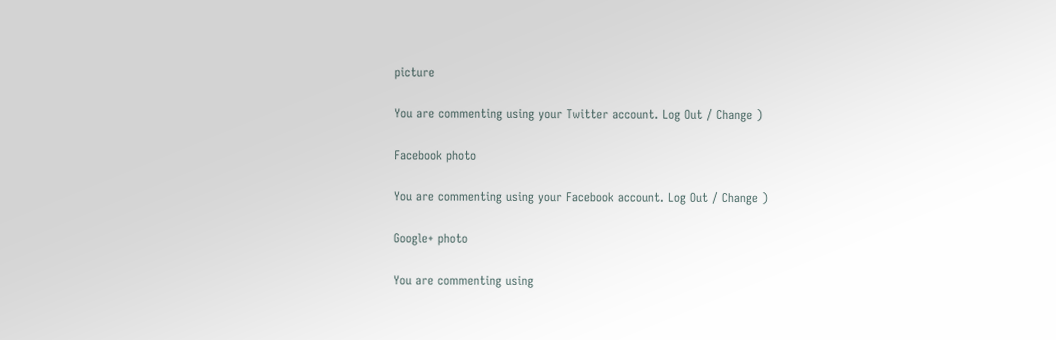picture

You are commenting using your Twitter account. Log Out / Change )

Facebook photo

You are commenting using your Facebook account. Log Out / Change )

Google+ photo

You are commenting using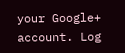your Google+ account. Log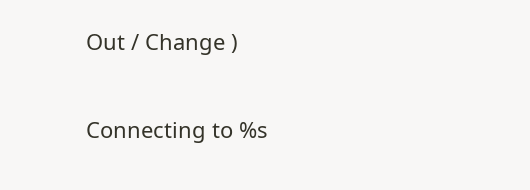Out / Change )

Connecting to %s